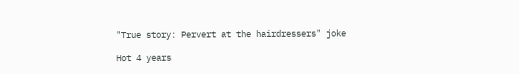"True story: Pervert at the hairdressers" joke

Hot 4 years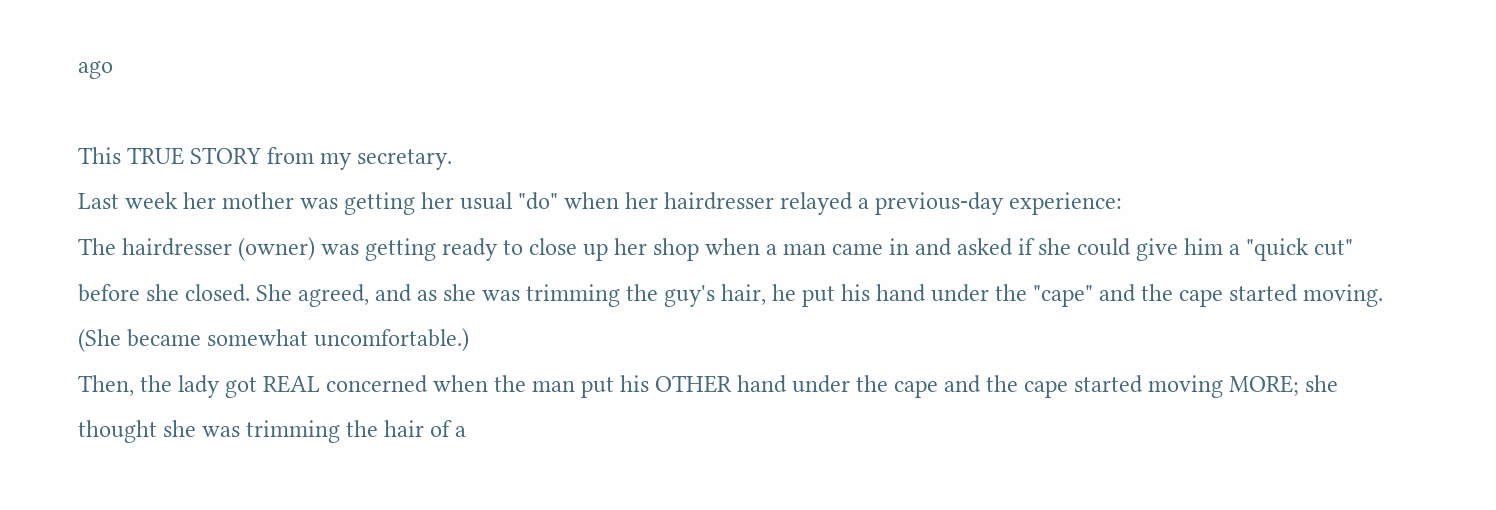ago

This TRUE STORY from my secretary.
Last week her mother was getting her usual "do" when her hairdresser relayed a previous-day experience:
The hairdresser (owner) was getting ready to close up her shop when a man came in and asked if she could give him a "quick cut" before she closed. She agreed, and as she was trimming the guy's hair, he put his hand under the "cape" and the cape started moving. (She became somewhat uncomfortable.)
Then, the lady got REAL concerned when the man put his OTHER hand under the cape and the cape started moving MORE; she thought she was trimming the hair of a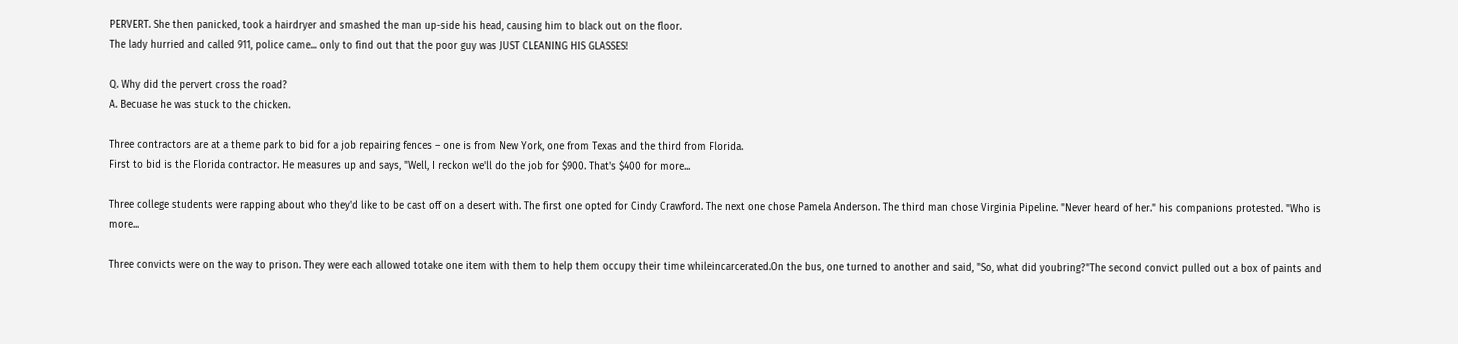PERVERT. She then panicked, took a hairdryer and smashed the man up-side his head, causing him to black out on the floor.
The lady hurried and called 911, police came... only to find out that the poor guy was JUST CLEANING HIS GLASSES!

Q. Why did the pervert cross the road?
A. Becuase he was stuck to the chicken.

Three contractors are at a theme park to bid for a job repairing fences – one is from New York, one from Texas and the third from Florida.
First to bid is the Florida contractor. He measures up and says, "Well, I reckon we'll do the job for $900. That's $400 for more...

Three college students were rapping about who they'd like to be cast off on a desert with. The first one opted for Cindy Crawford. The next one chose Pamela Anderson. The third man chose Virginia Pipeline. "Never heard of her." his companions protested. "Who is more...

Three convicts were on the way to prison. They were each allowed totake one item with them to help them occupy their time whileincarcerated.On the bus, one turned to another and said, "So, what did youbring?"The second convict pulled out a box of paints and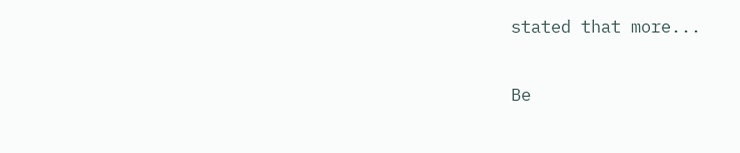stated that more...

Be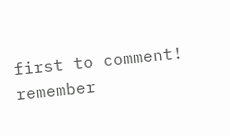first to comment!
remember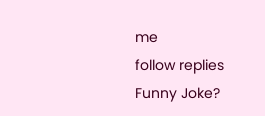me
follow replies
Funny Joke?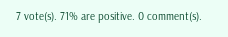7 vote(s). 71% are positive. 0 comment(s).